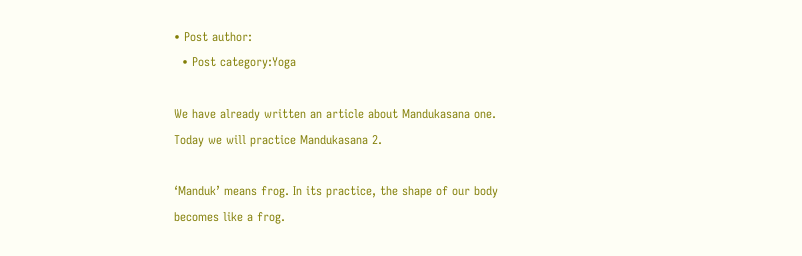• Post author:
  • Post category:Yoga

We have already written an article about Mandukasana one. Today we will practice Mandukasana 2.

‘Manduk’ means frog. In its practice, the shape of our body becomes like a frog.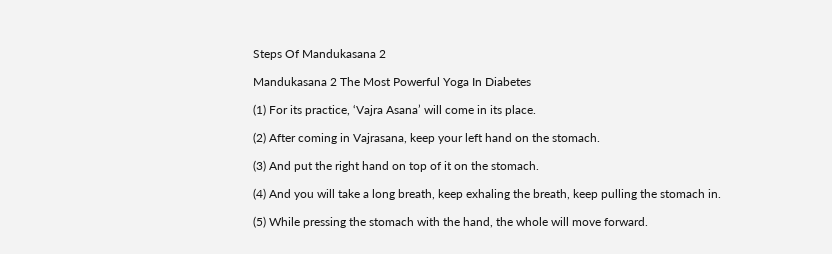Steps Of Mandukasana 2

Mandukasana 2 The Most Powerful Yoga In Diabetes

(1) For its practice, ‘Vajra Asana’ will come in its place.

(2) After coming in Vajrasana, keep your left hand on the stomach.

(3) And put the right hand on top of it on the stomach.

(4) And you will take a long breath, keep exhaling the breath, keep pulling the stomach in.

(5) While pressing the stomach with the hand, the whole will move forward.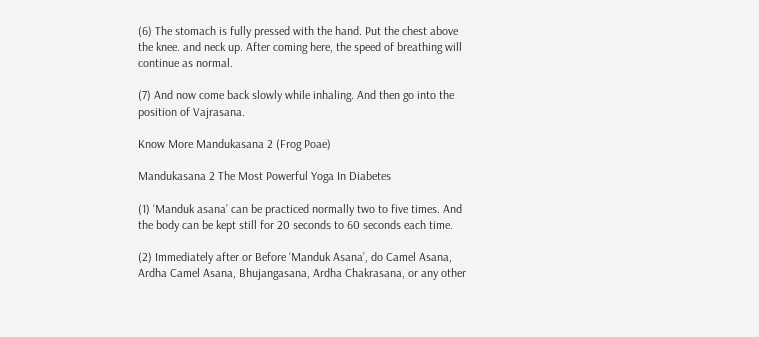(6) The stomach is fully pressed with the hand. Put the chest above the knee. and neck up. After coming here, the speed of breathing will continue as normal.

(7) And now come back slowly while inhaling. And then go into the position of Vajrasana.

Know More Mandukasana 2 (Frog Poae)

Mandukasana 2 The Most Powerful Yoga In Diabetes

(1) ‘Manduk asana’ can be practiced normally two to five times. And the body can be kept still for 20 seconds to 60 seconds each time.

(2) Immediately after or Before ‘Manduk Asana’, do Camel Asana, Ardha Camel Asana, Bhujangasana, Ardha Chakrasana, or any other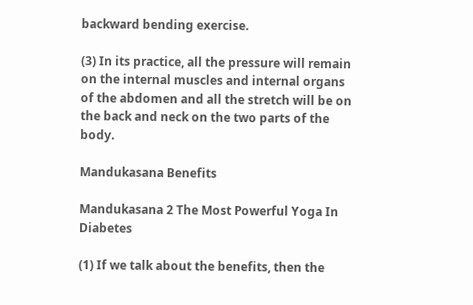backward bending exercise.

(3) In its practice, all the pressure will remain on the internal muscles and internal organs of the abdomen and all the stretch will be on the back and neck on the two parts of the body.

Mandukasana Benefits

Mandukasana 2 The Most Powerful Yoga In Diabetes

(1) If we talk about the benefits, then the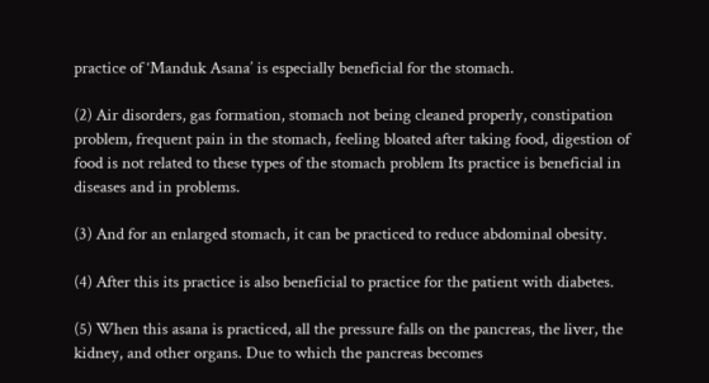practice of ‘Manduk Asana’ is especially beneficial for the stomach.

(2) Air disorders, gas formation, stomach not being cleaned properly, constipation problem, frequent pain in the stomach, feeling bloated after taking food, digestion of food is not related to these types of the stomach problem Its practice is beneficial in diseases and in problems.

(3) And for an enlarged stomach, it can be practiced to reduce abdominal obesity.

(4) After this its practice is also beneficial to practice for the patient with diabetes.

(5) When this asana is practiced, all the pressure falls on the pancreas, the liver, the kidney, and other organs. Due to which the pancreas becomes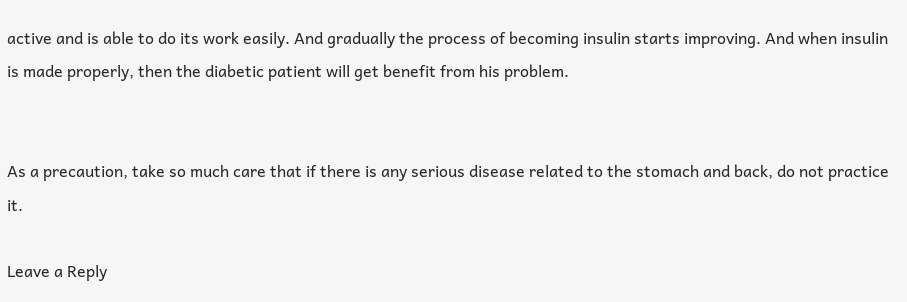active and is able to do its work easily. And gradually the process of becoming insulin starts improving. And when insulin is made properly, then the diabetic patient will get benefit from his problem.


As a precaution, take so much care that if there is any serious disease related to the stomach and back, do not practice it.

Leave a Reply